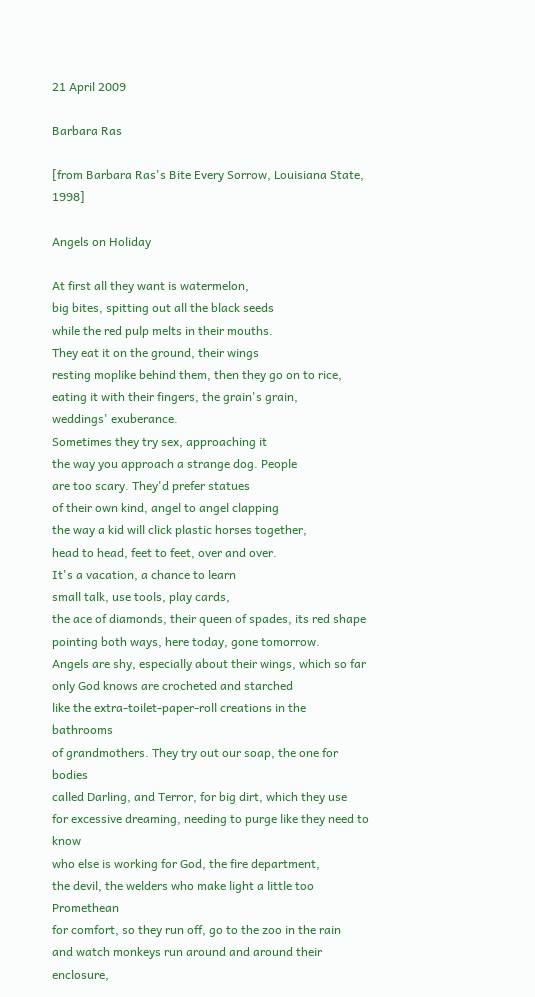21 April 2009

Barbara Ras

[from Barbara Ras's Bite Every Sorrow, Louisiana State, 1998]

Angels on Holiday

At first all they want is watermelon,
big bites, spitting out all the black seeds
while the red pulp melts in their mouths.
They eat it on the ground, their wings
resting moplike behind them, then they go on to rice,
eating it with their fingers, the grain's grain,
weddings' exuberance.
Sometimes they try sex, approaching it
the way you approach a strange dog. People
are too scary. They'd prefer statues
of their own kind, angel to angel clapping
the way a kid will click plastic horses together,
head to head, feet to feet, over and over.
It's a vacation, a chance to learn
small talk, use tools, play cards,
the ace of diamonds, their queen of spades, its red shape
pointing both ways, here today, gone tomorrow.
Angels are shy, especially about their wings, which so far
only God knows are crocheted and starched
like the extra-toilet-paper-roll creations in the bathrooms
of grandmothers. They try out our soap, the one for bodies
called Darling, and Terror, for big dirt, which they use
for excessive dreaming, needing to purge like they need to know
who else is working for God, the fire department,
the devil, the welders who make light a little too Promethean
for comfort, so they run off, go to the zoo in the rain
and watch monkeys run around and around their enclosure,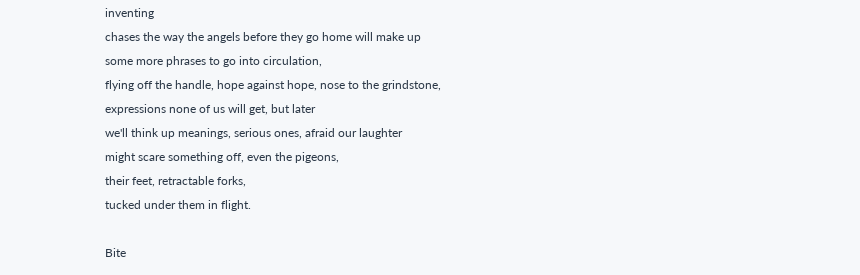inventing
chases the way the angels before they go home will make up
some more phrases to go into circulation,
flying off the handle, hope against hope, nose to the grindstone,
expressions none of us will get, but later
we'll think up meanings, serious ones, afraid our laughter
might scare something off, even the pigeons,
their feet, retractable forks,
tucked under them in flight.

Bite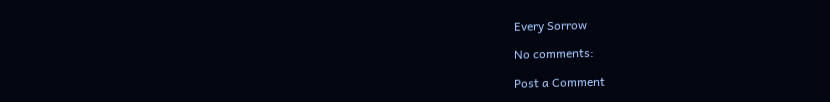Every Sorrow

No comments:

Post a Comment